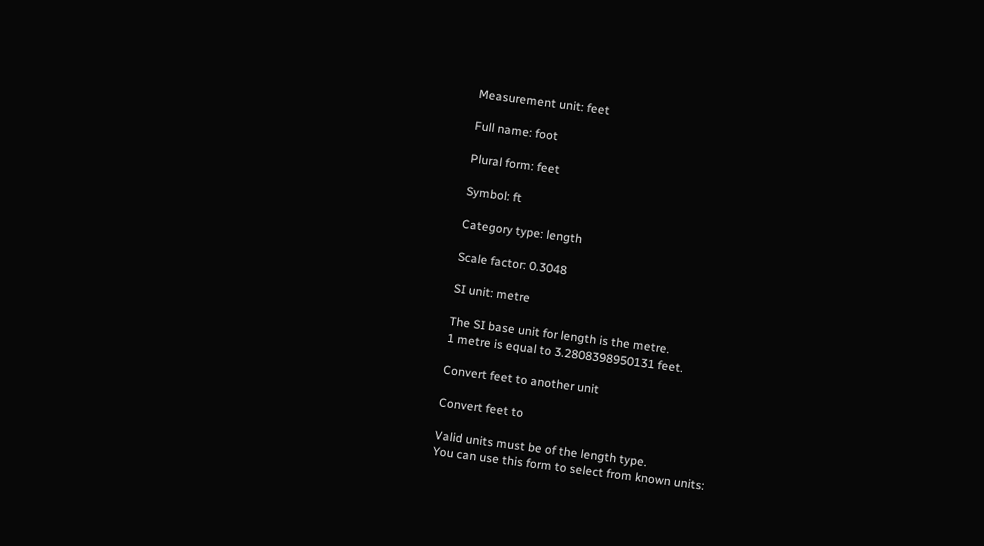Measurement unit: feet

Full name: foot

Plural form: feet

Symbol: ft

Category type: length

Scale factor: 0.3048

SI unit: metre

The SI base unit for length is the metre.
1 metre is equal to 3.2808398950131 feet.

Convert feet to another unit

Convert feet to

Valid units must be of the length type.
You can use this form to select from known units: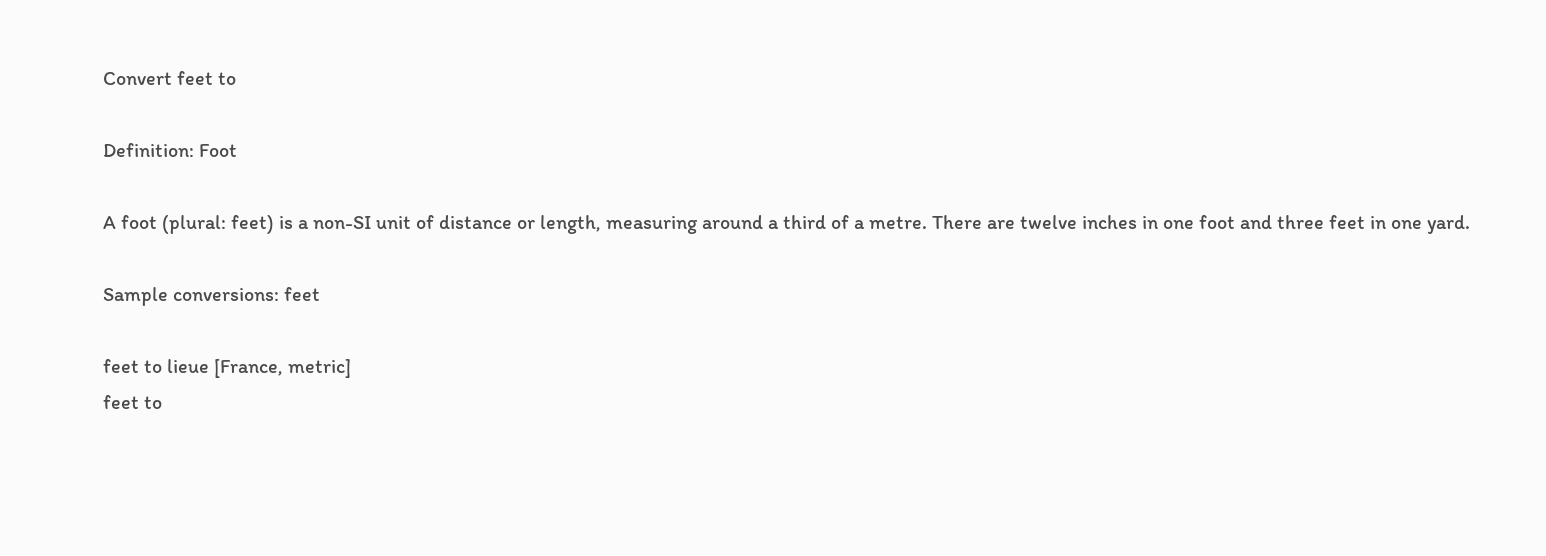Convert feet to

Definition: Foot

A foot (plural: feet) is a non-SI unit of distance or length, measuring around a third of a metre. There are twelve inches in one foot and three feet in one yard.

Sample conversions: feet

feet to lieue [France, metric]
feet to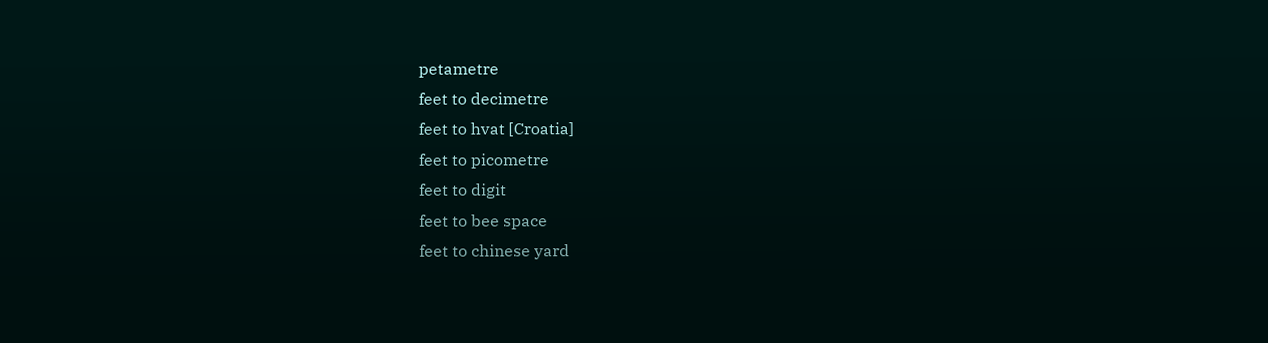petametre
feet to decimetre
feet to hvat [Croatia]
feet to picometre
feet to digit
feet to bee space
feet to chinese yard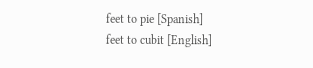feet to pie [Spanish]
feet to cubit [English]